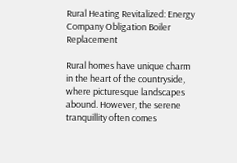Rural Heating Revitalized: Energy Company Obligation Boiler Replacement

Rural homes have unique charm in the heart of the countryside, where picturesque landscapes abound. However, the serene tranquillity often comes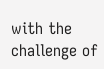with the challenge of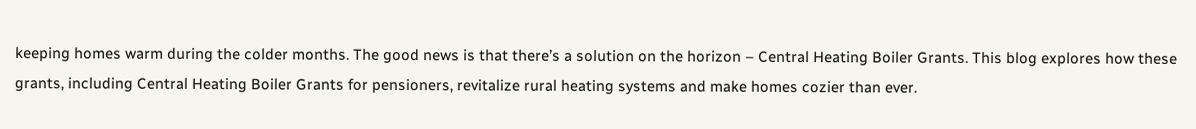keeping homes warm during the colder months. The good news is that there’s a solution on the horizon – Central Heating Boiler Grants. This blog explores how these grants, including Central Heating Boiler Grants for pensioners, revitalize rural heating systems and make homes cozier than ever.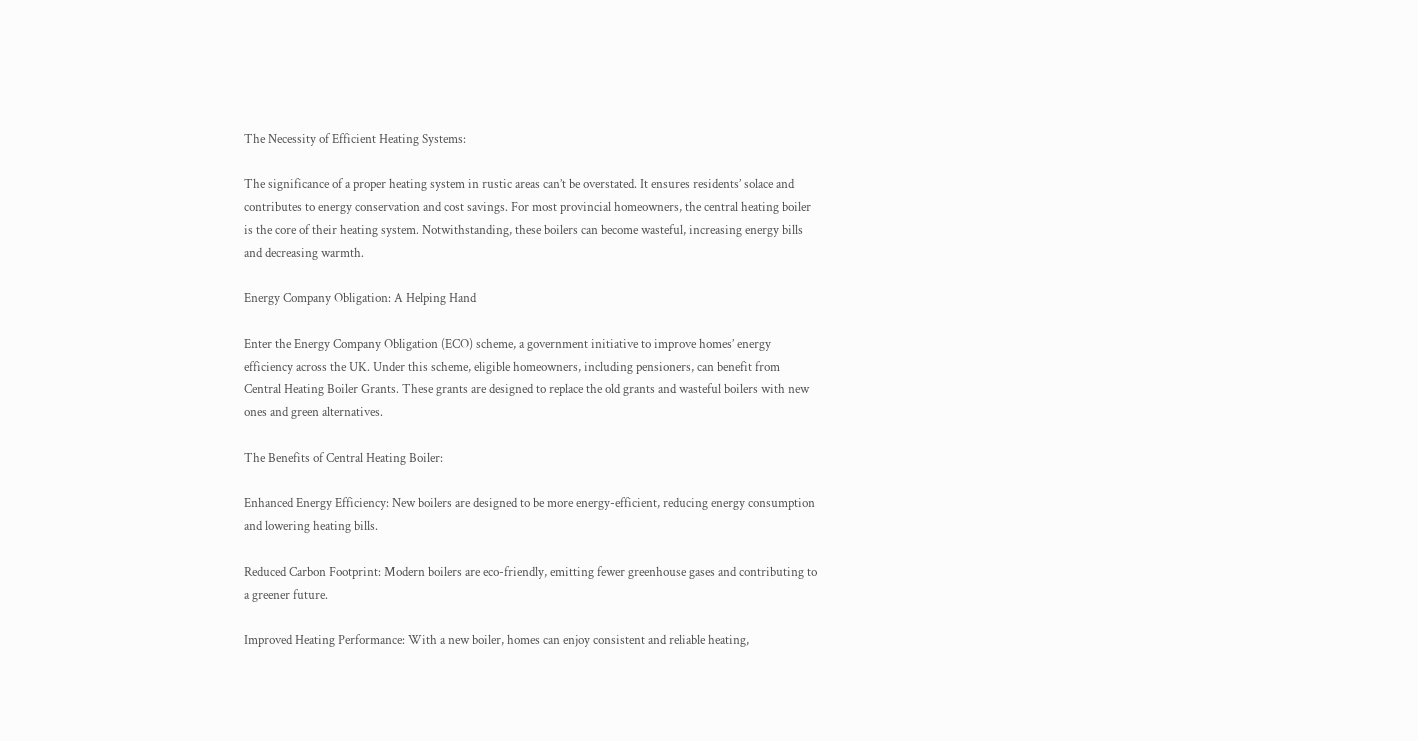The Necessity of Efficient Heating Systems:

The significance of a proper heating system in rustic areas can’t be overstated. It ensures residents’ solace and contributes to energy conservation and cost savings. For most provincial homeowners, the central heating boiler is the core of their heating system. Notwithstanding, these boilers can become wasteful, increasing energy bills and decreasing warmth.

Energy Company Obligation: A Helping Hand

Enter the Energy Company Obligation (ECO) scheme, a government initiative to improve homes’ energy efficiency across the UK. Under this scheme, eligible homeowners, including pensioners, can benefit from Central Heating Boiler Grants. These grants are designed to replace the old grants and wasteful boilers with new ones and green alternatives.

The Benefits of Central Heating Boiler:

Enhanced Energy Efficiency: New boilers are designed to be more energy-efficient, reducing energy consumption and lowering heating bills.

Reduced Carbon Footprint: Modern boilers are eco-friendly, emitting fewer greenhouse gases and contributing to a greener future.

Improved Heating Performance: With a new boiler, homes can enjoy consistent and reliable heating,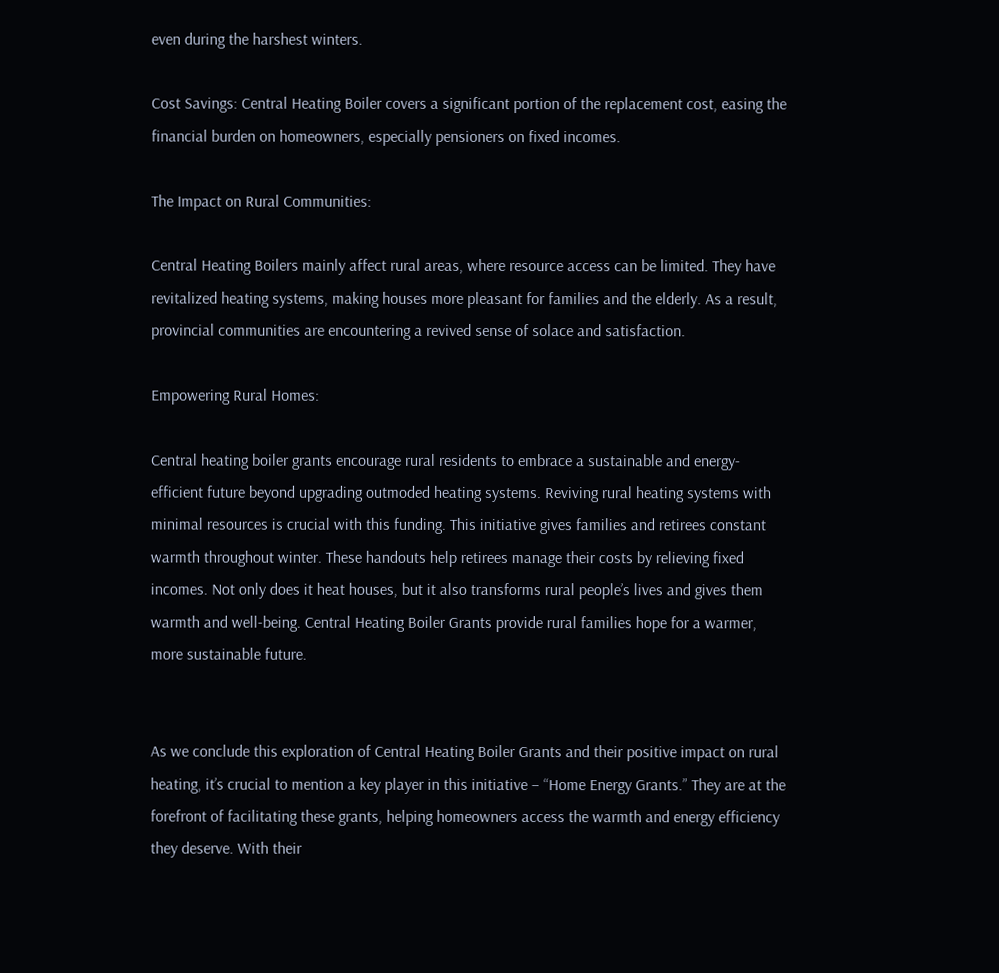even during the harshest winters.

Cost Savings: Central Heating Boiler covers a significant portion of the replacement cost, easing the financial burden on homeowners, especially pensioners on fixed incomes.

The Impact on Rural Communities:

Central Heating Boilers mainly affect rural areas, where resource access can be limited. They have revitalized heating systems, making houses more pleasant for families and the elderly. As a result, provincial communities are encountering a revived sense of solace and satisfaction.

Empowering Rural Homes:

Central heating boiler grants encourage rural residents to embrace a sustainable and energy-efficient future beyond upgrading outmoded heating systems. Reviving rural heating systems with minimal resources is crucial with this funding. This initiative gives families and retirees constant warmth throughout winter. These handouts help retirees manage their costs by relieving fixed incomes. Not only does it heat houses, but it also transforms rural people’s lives and gives them warmth and well-being. Central Heating Boiler Grants provide rural families hope for a warmer, more sustainable future.


As we conclude this exploration of Central Heating Boiler Grants and their positive impact on rural heating, it’s crucial to mention a key player in this initiative – “Home Energy Grants.” They are at the forefront of facilitating these grants, helping homeowners access the warmth and energy efficiency they deserve. With their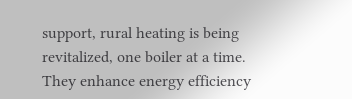support, rural heating is being revitalized, one boiler at a time. They enhance energy efficiency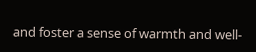and foster a sense of warmth and well-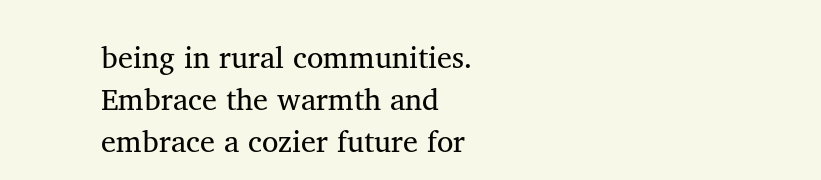being in rural communities. Embrace the warmth and embrace a cozier future for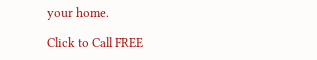your home.

Click to Call FREE